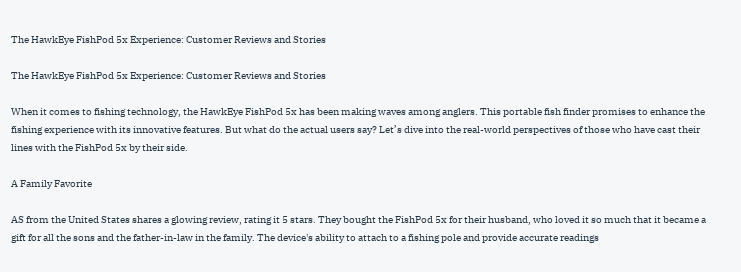The HawkEye FishPod 5x Experience: Customer Reviews and Stories

The HawkEye FishPod 5x Experience: Customer Reviews and Stories

When it comes to fishing technology, the HawkEye FishPod 5x has been making waves among anglers. This portable fish finder promises to enhance the fishing experience with its innovative features. But what do the actual users say? Let’s dive into the real-world perspectives of those who have cast their lines with the FishPod 5x by their side.

A Family Favorite

AS from the United States shares a glowing review, rating it 5 stars. They bought the FishPod 5x for their husband, who loved it so much that it became a gift for all the sons and the father-in-law in the family. The device's ability to attach to a fishing pole and provide accurate readings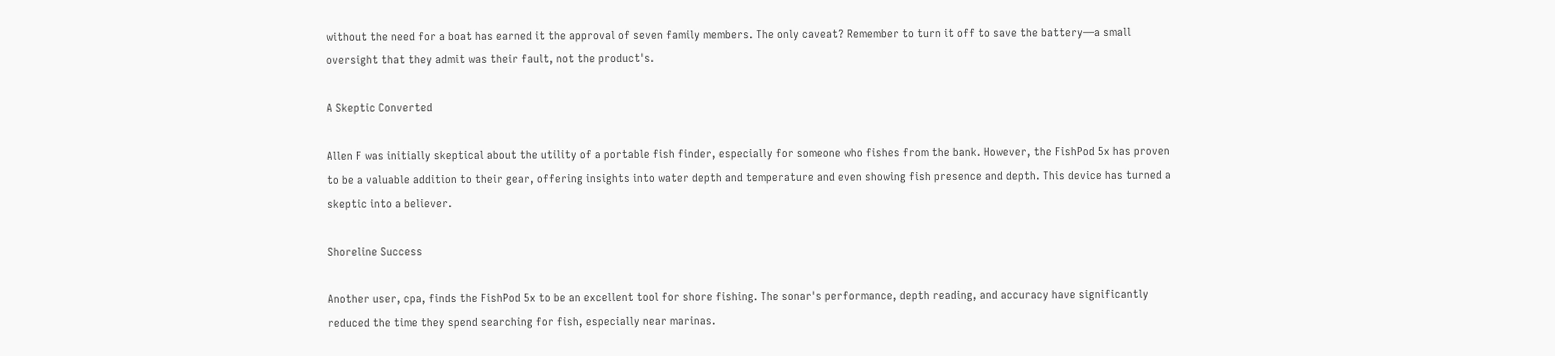without the need for a boat has earned it the approval of seven family members. The only caveat? Remember to turn it off to save the battery—a small oversight that they admit was their fault, not the product's.

A Skeptic Converted

Allen F was initially skeptical about the utility of a portable fish finder, especially for someone who fishes from the bank. However, the FishPod 5x has proven to be a valuable addition to their gear, offering insights into water depth and temperature and even showing fish presence and depth. This device has turned a skeptic into a believer.

Shoreline Success

Another user, cpa, finds the FishPod 5x to be an excellent tool for shore fishing. The sonar's performance, depth reading, and accuracy have significantly reduced the time they spend searching for fish, especially near marinas.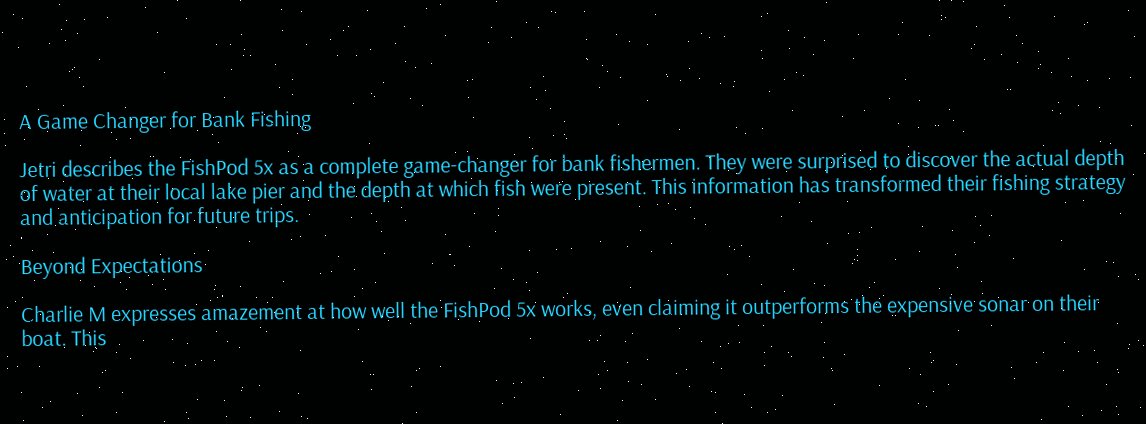A Game Changer for Bank Fishing

Jetri describes the FishPod 5x as a complete game-changer for bank fishermen. They were surprised to discover the actual depth of water at their local lake pier and the depth at which fish were present. This information has transformed their fishing strategy and anticipation for future trips.

Beyond Expectations

Charlie M expresses amazement at how well the FishPod 5x works, even claiming it outperforms the expensive sonar on their boat. This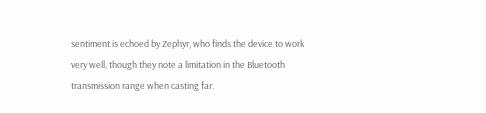sentiment is echoed by Zephyr, who finds the device to work very well, though they note a limitation in the Bluetooth transmission range when casting far.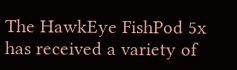The HawkEye FishPod 5x has received a variety of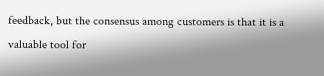feedback, but the consensus among customers is that it is a valuable tool for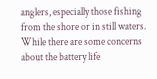anglers, especially those fishing from the shore or in still waters. While there are some concerns about the battery life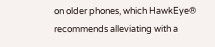on older phones, which HawkEye® recommends alleviating with a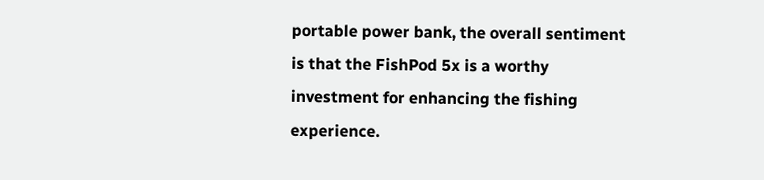portable power bank, the overall sentiment is that the FishPod 5x is a worthy investment for enhancing the fishing experience.